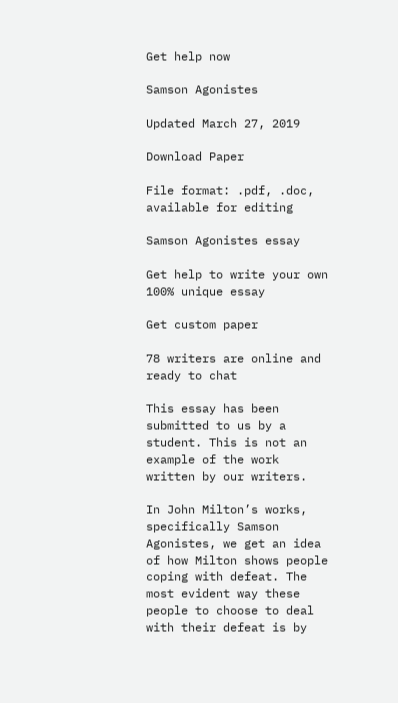Get help now

Samson Agonistes

Updated March 27, 2019

Download Paper

File format: .pdf, .doc, available for editing

Samson Agonistes essay

Get help to write your own 100% unique essay

Get custom paper

78 writers are online and ready to chat

This essay has been submitted to us by a student. This is not an example of the work written by our writers.

In John Milton’s works, specifically Samson Agonistes, we get an idea of how Milton shows people coping with defeat. The most evident way these people to choose to deal with their defeat is by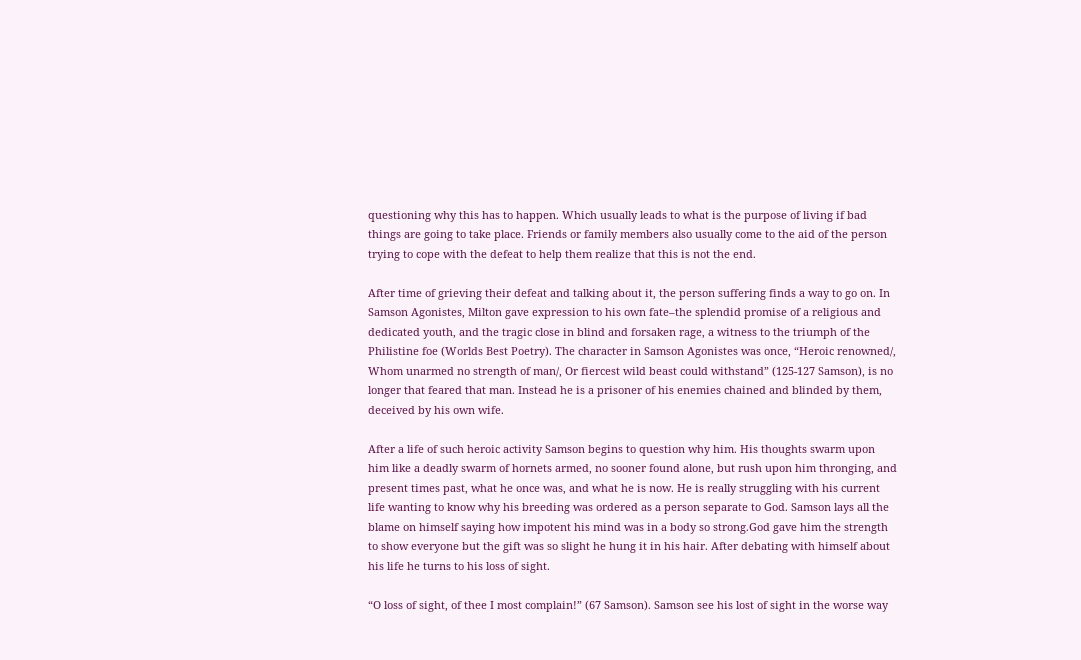questioning why this has to happen. Which usually leads to what is the purpose of living if bad things are going to take place. Friends or family members also usually come to the aid of the person trying to cope with the defeat to help them realize that this is not the end.

After time of grieving their defeat and talking about it, the person suffering finds a way to go on. In Samson Agonistes, Milton gave expression to his own fate–the splendid promise of a religious and dedicated youth, and the tragic close in blind and forsaken rage, a witness to the triumph of the Philistine foe (Worlds Best Poetry). The character in Samson Agonistes was once, “Heroic renowned/, Whom unarmed no strength of man/, Or fiercest wild beast could withstand” (125-127 Samson), is no longer that feared that man. Instead he is a prisoner of his enemies chained and blinded by them, deceived by his own wife.

After a life of such heroic activity Samson begins to question why him. His thoughts swarm upon him like a deadly swarm of hornets armed, no sooner found alone, but rush upon him thronging, and present times past, what he once was, and what he is now. He is really struggling with his current life wanting to know why his breeding was ordered as a person separate to God. Samson lays all the blame on himself saying how impotent his mind was in a body so strong.God gave him the strength to show everyone but the gift was so slight he hung it in his hair. After debating with himself about his life he turns to his loss of sight.

“O loss of sight, of thee I most complain!” (67 Samson). Samson see his lost of sight in the worse way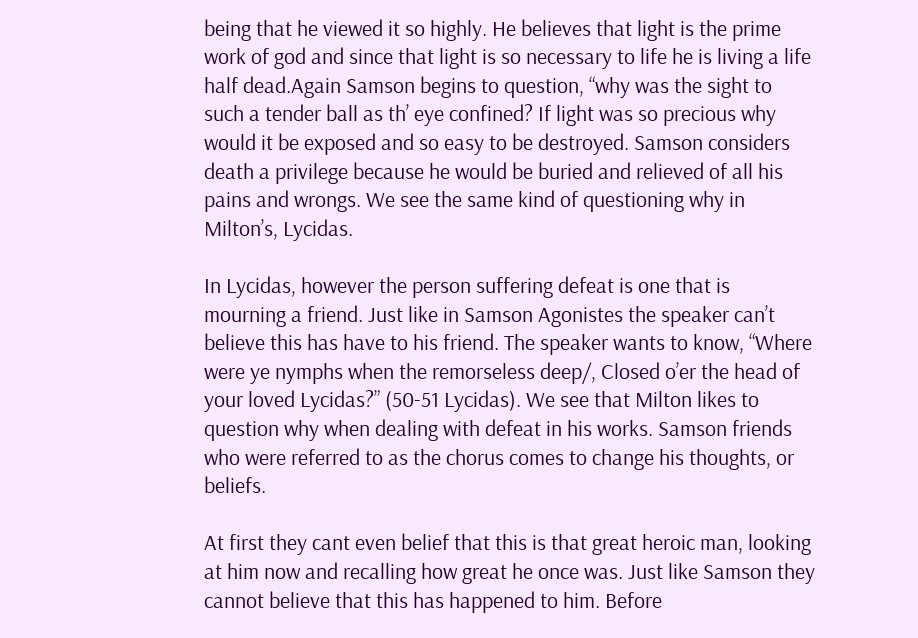being that he viewed it so highly. He believes that light is the prime work of god and since that light is so necessary to life he is living a life half dead.Again Samson begins to question, “why was the sight to such a tender ball as th’ eye confined? If light was so precious why would it be exposed and so easy to be destroyed. Samson considers death a privilege because he would be buried and relieved of all his pains and wrongs. We see the same kind of questioning why in Milton’s, Lycidas.

In Lycidas, however the person suffering defeat is one that is mourning a friend. Just like in Samson Agonistes the speaker can’t believe this has have to his friend. The speaker wants to know, “Where were ye nymphs when the remorseless deep/, Closed o’er the head of your loved Lycidas?” (50-51 Lycidas). We see that Milton likes to question why when dealing with defeat in his works. Samson friends who were referred to as the chorus comes to change his thoughts, or beliefs.

At first they cant even belief that this is that great heroic man, looking at him now and recalling how great he once was. Just like Samson they cannot believe that this has happened to him. Before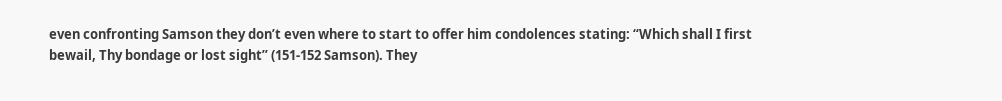even confronting Samson they don’t even where to start to offer him condolences stating: “Which shall I first bewail, Thy bondage or lost sight” (151-152 Samson). They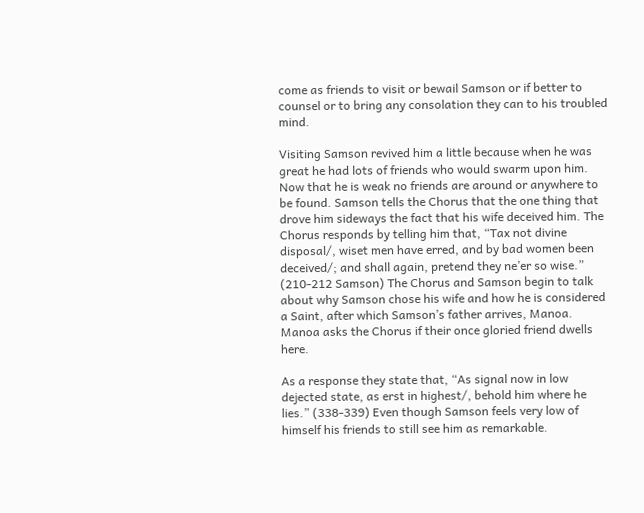come as friends to visit or bewail Samson or if better to counsel or to bring any consolation they can to his troubled mind.

Visiting Samson revived him a little because when he was great he had lots of friends who would swarm upon him. Now that he is weak no friends are around or anywhere to be found. Samson tells the Chorus that the one thing that drove him sideways the fact that his wife deceived him. The Chorus responds by telling him that, “Tax not divine disposal/, wiset men have erred, and by bad women been deceived/; and shall again, pretend they ne’er so wise.” (210-212 Samson) The Chorus and Samson begin to talk about why Samson chose his wife and how he is considered a Saint, after which Samson’s father arrives, Manoa. Manoa asks the Chorus if their once gloried friend dwells here.

As a response they state that, “As signal now in low dejected state, as erst in highest/, behold him where he lies.” (338-339) Even though Samson feels very low of himself his friends to still see him as remarkable.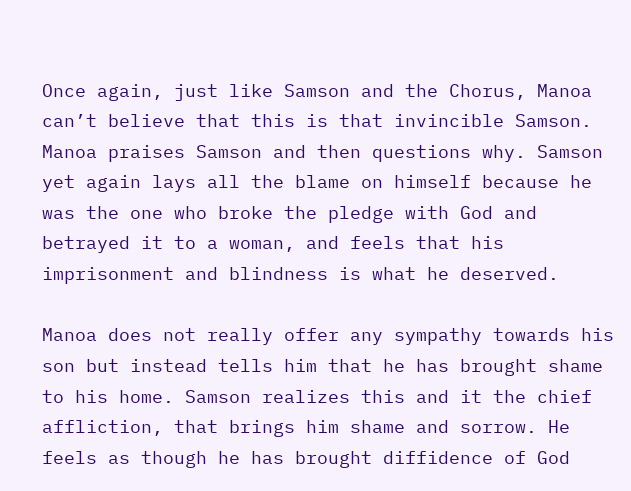Once again, just like Samson and the Chorus, Manoa can’t believe that this is that invincible Samson. Manoa praises Samson and then questions why. Samson yet again lays all the blame on himself because he was the one who broke the pledge with God and betrayed it to a woman, and feels that his imprisonment and blindness is what he deserved.

Manoa does not really offer any sympathy towards his son but instead tells him that he has brought shame to his home. Samson realizes this and it the chief affliction, that brings him shame and sorrow. He feels as though he has brought diffidence of God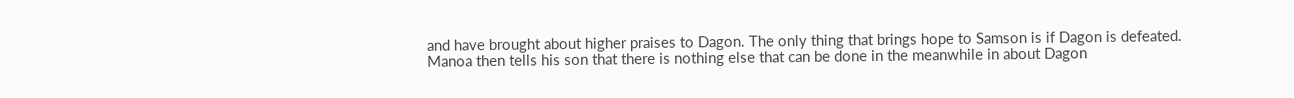and have brought about higher praises to Dagon. The only thing that brings hope to Samson is if Dagon is defeated. Manoa then tells his son that there is nothing else that can be done in the meanwhile in about Dagon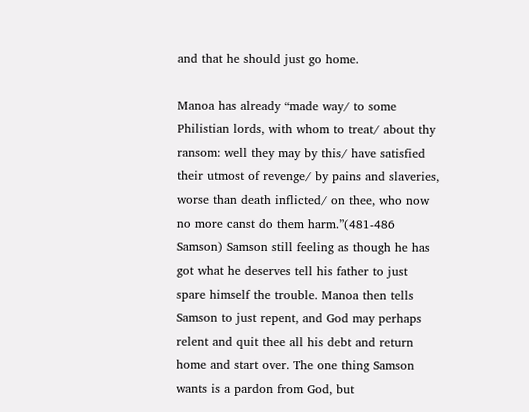and that he should just go home.

Manoa has already “made way/ to some Philistian lords, with whom to treat/ about thy ransom: well they may by this/ have satisfied their utmost of revenge/ by pains and slaveries, worse than death inflicted/ on thee, who now no more canst do them harm.”(481-486 Samson) Samson still feeling as though he has got what he deserves tell his father to just spare himself the trouble. Manoa then tells Samson to just repent, and God may perhaps relent and quit thee all his debt and return home and start over. The one thing Samson wants is a pardon from God, but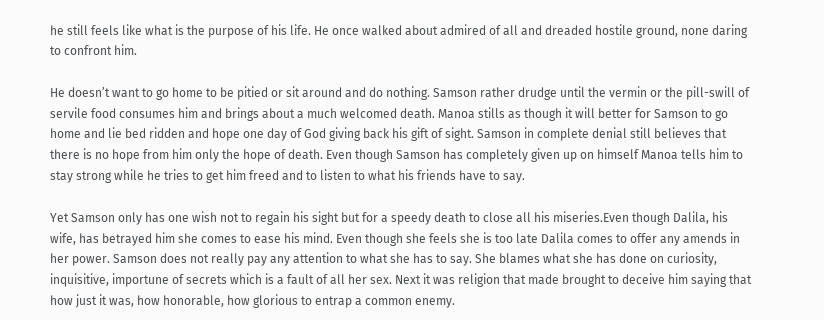he still feels like what is the purpose of his life. He once walked about admired of all and dreaded hostile ground, none daring to confront him.

He doesn’t want to go home to be pitied or sit around and do nothing. Samson rather drudge until the vermin or the pill-swill of servile food consumes him and brings about a much welcomed death. Manoa stills as though it will better for Samson to go home and lie bed ridden and hope one day of God giving back his gift of sight. Samson in complete denial still believes that there is no hope from him only the hope of death. Even though Samson has completely given up on himself Manoa tells him to stay strong while he tries to get him freed and to listen to what his friends have to say.

Yet Samson only has one wish not to regain his sight but for a speedy death to close all his miseries.Even though Dalila, his wife, has betrayed him she comes to ease his mind. Even though she feels she is too late Dalila comes to offer any amends in her power. Samson does not really pay any attention to what she has to say. She blames what she has done on curiosity, inquisitive, importune of secrets which is a fault of all her sex. Next it was religion that made brought to deceive him saying that how just it was, how honorable, how glorious to entrap a common enemy.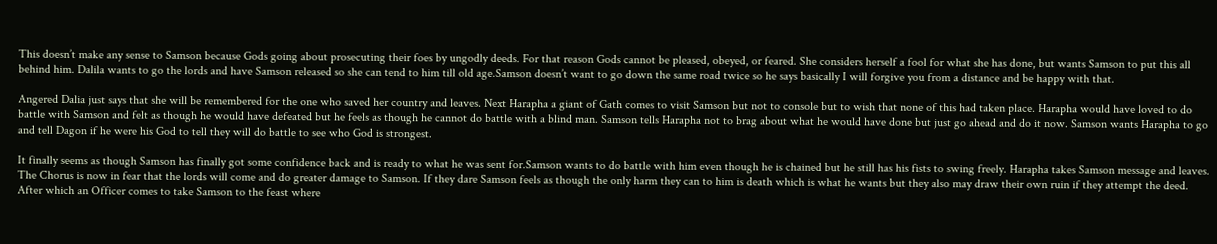This doesn’t make any sense to Samson because Gods going about prosecuting their foes by ungodly deeds. For that reason Gods cannot be pleased, obeyed, or feared. She considers herself a fool for what she has done, but wants Samson to put this all behind him. Dalila wants to go the lords and have Samson released so she can tend to him till old age.Samson doesn’t want to go down the same road twice so he says basically I will forgive you from a distance and be happy with that.

Angered Dalia just says that she will be remembered for the one who saved her country and leaves. Next Harapha a giant of Gath comes to visit Samson but not to console but to wish that none of this had taken place. Harapha would have loved to do battle with Samson and felt as though he would have defeated but he feels as though he cannot do battle with a blind man. Samson tells Harapha not to brag about what he would have done but just go ahead and do it now. Samson wants Harapha to go and tell Dagon if he were his God to tell they will do battle to see who God is strongest.

It finally seems as though Samson has finally got some confidence back and is ready to what he was sent for.Samson wants to do battle with him even though he is chained but he still has his fists to swing freely. Harapha takes Samson message and leaves. The Chorus is now in fear that the lords will come and do greater damage to Samson. If they dare Samson feels as though the only harm they can to him is death which is what he wants but they also may draw their own ruin if they attempt the deed. After which an Officer comes to take Samson to the feast where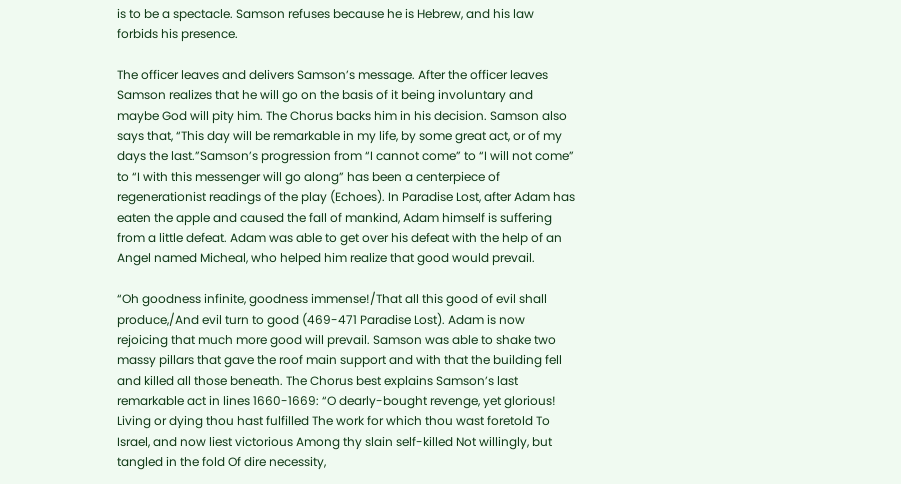is to be a spectacle. Samson refuses because he is Hebrew, and his law forbids his presence.

The officer leaves and delivers Samson’s message. After the officer leaves Samson realizes that he will go on the basis of it being involuntary and maybe God will pity him. The Chorus backs him in his decision. Samson also says that, “This day will be remarkable in my life, by some great act, or of my days the last.”Samson’s progression from “I cannot come” to “I will not come” to “I with this messenger will go along” has been a centerpiece of regenerationist readings of the play (Echoes). In Paradise Lost, after Adam has eaten the apple and caused the fall of mankind, Adam himself is suffering from a little defeat. Adam was able to get over his defeat with the help of an Angel named Micheal, who helped him realize that good would prevail.

“Oh goodness infinite, goodness immense!/That all this good of evil shall produce,/And evil turn to good (469-471 Paradise Lost). Adam is now rejoicing that much more good will prevail. Samson was able to shake two massy pillars that gave the roof main support and with that the building fell and killed all those beneath. The Chorus best explains Samson’s last remarkable act in lines 1660-1669: “O dearly-bought revenge, yet glorious! Living or dying thou hast fulfilled The work for which thou wast foretold To Israel, and now liest victorious Among thy slain self-killed Not willingly, but tangled in the fold Of dire necessity,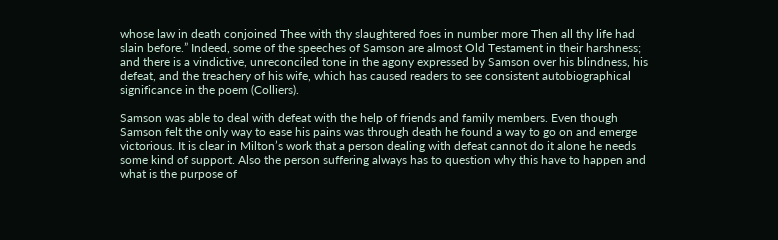whose law in death conjoined Thee with thy slaughtered foes in number more Then all thy life had slain before.” Indeed, some of the speeches of Samson are almost Old Testament in their harshness; and there is a vindictive, unreconciled tone in the agony expressed by Samson over his blindness, his defeat, and the treachery of his wife, which has caused readers to see consistent autobiographical significance in the poem (Colliers).

Samson was able to deal with defeat with the help of friends and family members. Even though Samson felt the only way to ease his pains was through death he found a way to go on and emerge victorious. It is clear in Milton’s work that a person dealing with defeat cannot do it alone he needs some kind of support. Also the person suffering always has to question why this have to happen and what is the purpose of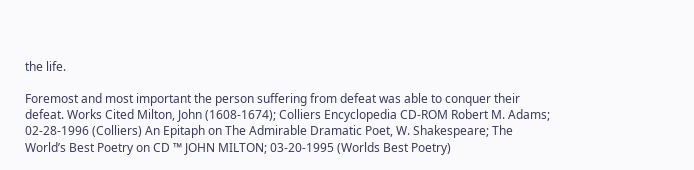the life.

Foremost and most important the person suffering from defeat was able to conquer their defeat. Works Cited Milton, John (1608-1674); Colliers Encyclopedia CD-ROM Robert M. Adams; 02-28-1996 (Colliers) An Epitaph on The Admirable Dramatic Poet, W. Shakespeare; The World’s Best Poetry on CD ™ JOHN MILTON; 03-20-1995 (Worlds Best Poetry)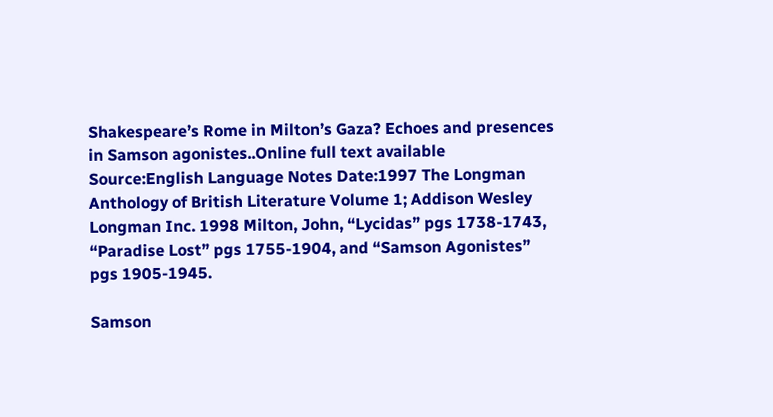Shakespeare’s Rome in Milton’s Gaza? Echoes and presences in Samson agonistes..Online full text available Source:English Language Notes Date:1997 The Longman Anthology of British Literature Volume 1; Addison Wesley Longman Inc. 1998 Milton, John, “Lycidas” pgs 1738-1743, “Paradise Lost” pgs 1755-1904, and “Samson Agonistes” pgs 1905-1945.

Samson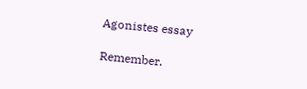Agonistes essay

Remember.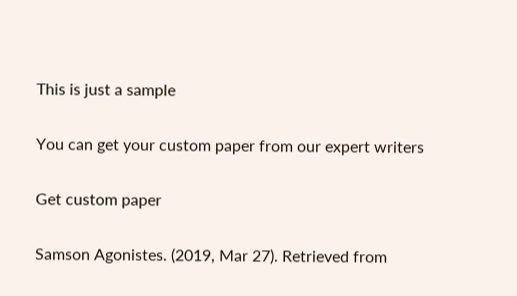This is just a sample

You can get your custom paper from our expert writers

Get custom paper

Samson Agonistes. (2019, Mar 27). Retrieved from